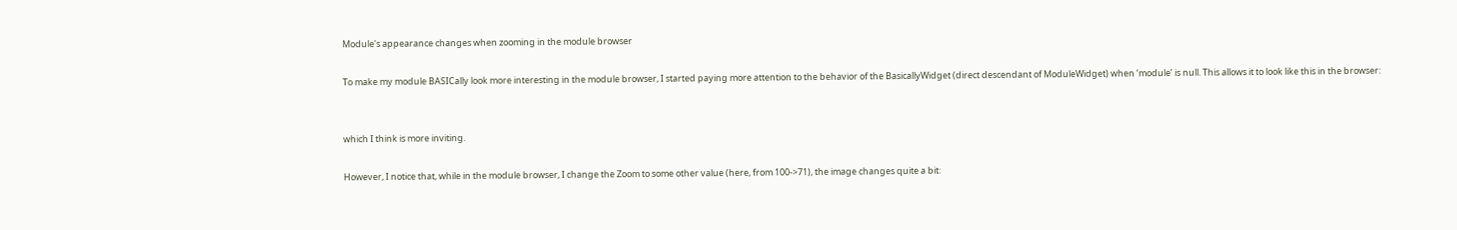Module's appearance changes when zooming in the module browser

To make my module BASICally look more interesting in the module browser, I started paying more attention to the behavior of the BasicallyWidget (direct descendant of ModuleWidget) when ‘module’ is null. This allows it to look like this in the browser:


which I think is more inviting.

However, I notice that, while in the module browser, I change the Zoom to some other value (here, from 100->71), the image changes quite a bit: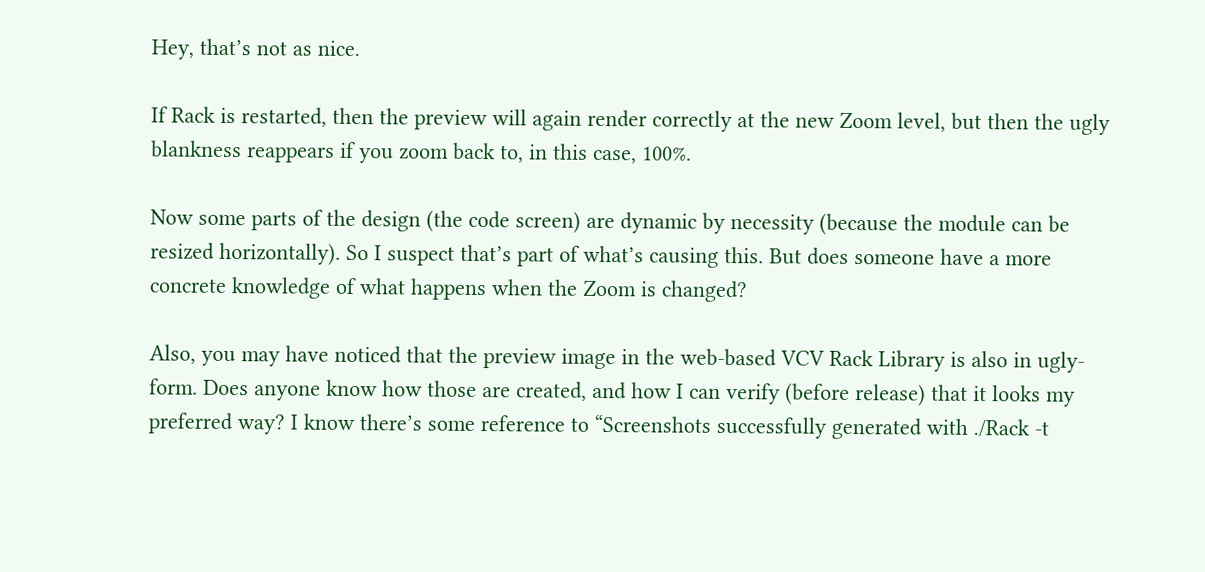Hey, that’s not as nice.

If Rack is restarted, then the preview will again render correctly at the new Zoom level, but then the ugly blankness reappears if you zoom back to, in this case, 100%.

Now some parts of the design (the code screen) are dynamic by necessity (because the module can be resized horizontally). So I suspect that’s part of what’s causing this. But does someone have a more concrete knowledge of what happens when the Zoom is changed?

Also, you may have noticed that the preview image in the web-based VCV Rack Library is also in ugly-form. Does anyone know how those are created, and how I can verify (before release) that it looks my preferred way? I know there’s some reference to “Screenshots successfully generated with ./Rack -t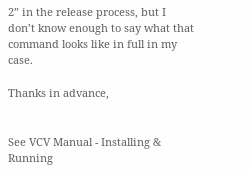2” in the release process, but I don’t know enough to say what that command looks like in full in my case.

Thanks in advance,


See VCV Manual - Installing & Running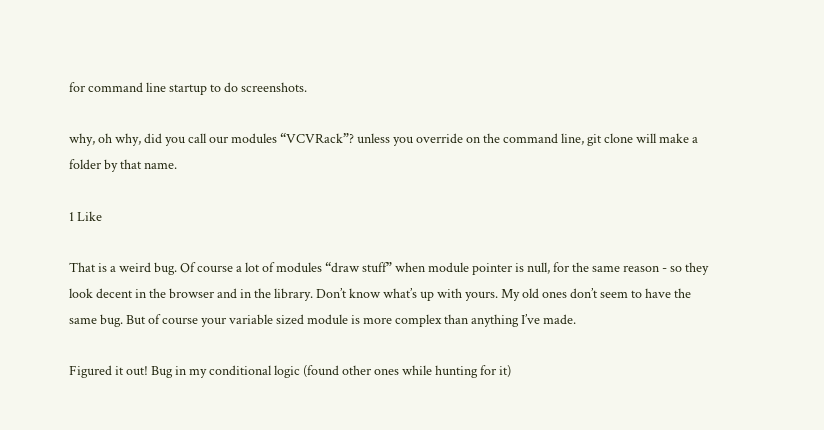for command line startup to do screenshots.

why, oh why, did you call our modules “VCVRack”? unless you override on the command line, git clone will make a folder by that name.

1 Like

That is a weird bug. Of course a lot of modules “draw stuff” when module pointer is null, for the same reason - so they look decent in the browser and in the library. Don’t know what’s up with yours. My old ones don’t seem to have the same bug. But of course your variable sized module is more complex than anything I’ve made.

Figured it out! Bug in my conditional logic (found other ones while hunting for it)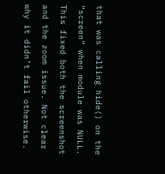that was calling hide() on the “screen” when module was NULL. This fixed both the screenshot and the zoom issue. Not clear why it didn’t fail otherwise.